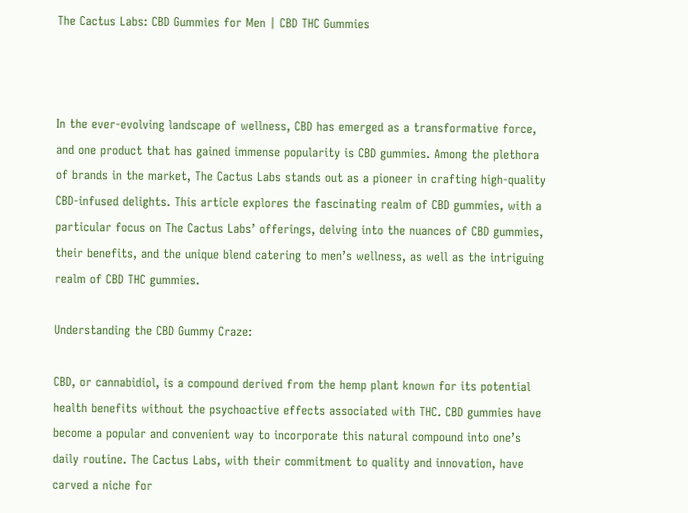The Cactus Labs: CBD Gummies for Men | CBD THC Gummies



In the ever-evolving landscape of wellness, CBD has emerged as a transformative force, and one product that has gained immense popularity is CBD gummies. Among the plethora of brands in the market, The Cactus Labs stands out as a pioneer in crafting high-quality CBD-infused delights. This article explores the fascinating realm of CBD gummies, with a particular focus on The Cactus Labs’ offerings, delving into the nuances of CBD gummies, their benefits, and the unique blend catering to men’s wellness, as well as the intriguing realm of CBD THC gummies.

Understanding the CBD Gummy Craze:

CBD, or cannabidiol, is a compound derived from the hemp plant known for its potential health benefits without the psychoactive effects associated with THC. CBD gummies have become a popular and convenient way to incorporate this natural compound into one’s daily routine. The Cactus Labs, with their commitment to quality and innovation, have carved a niche for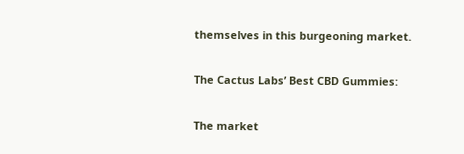themselves in this burgeoning market.

The Cactus Labs’ Best CBD Gummies:

The market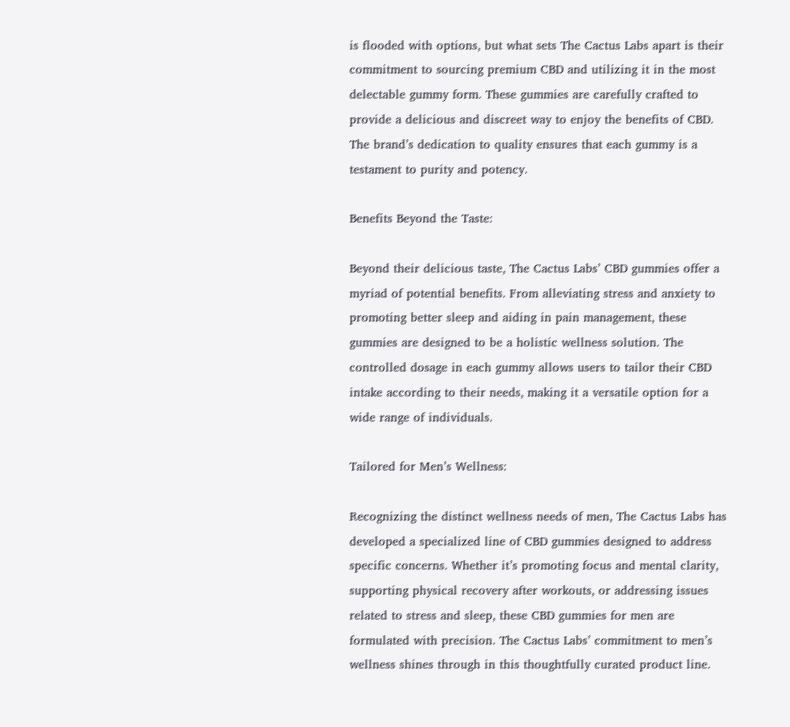is flooded with options, but what sets The Cactus Labs apart is their commitment to sourcing premium CBD and utilizing it in the most delectable gummy form. These gummies are carefully crafted to provide a delicious and discreet way to enjoy the benefits of CBD. The brand’s dedication to quality ensures that each gummy is a testament to purity and potency.

Benefits Beyond the Taste:

Beyond their delicious taste, The Cactus Labs’ CBD gummies offer a myriad of potential benefits. From alleviating stress and anxiety to promoting better sleep and aiding in pain management, these gummies are designed to be a holistic wellness solution. The controlled dosage in each gummy allows users to tailor their CBD intake according to their needs, making it a versatile option for a wide range of individuals.

Tailored for Men’s Wellness:

Recognizing the distinct wellness needs of men, The Cactus Labs has developed a specialized line of CBD gummies designed to address specific concerns. Whether it’s promoting focus and mental clarity, supporting physical recovery after workouts, or addressing issues related to stress and sleep, these CBD gummies for men are formulated with precision. The Cactus Labs’ commitment to men’s wellness shines through in this thoughtfully curated product line.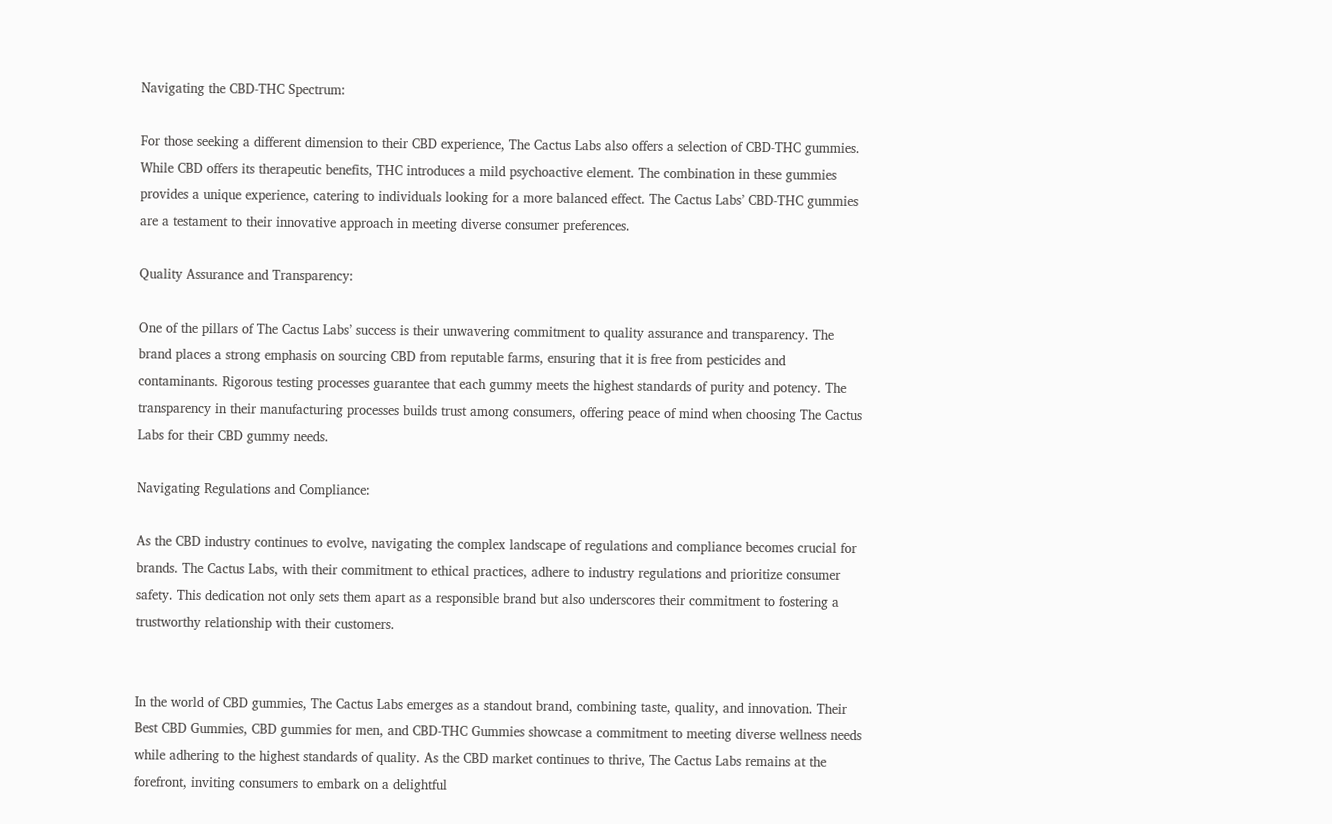Navigating the CBD-THC Spectrum:

For those seeking a different dimension to their CBD experience, The Cactus Labs also offers a selection of CBD-THC gummies. While CBD offers its therapeutic benefits, THC introduces a mild psychoactive element. The combination in these gummies provides a unique experience, catering to individuals looking for a more balanced effect. The Cactus Labs’ CBD-THC gummies are a testament to their innovative approach in meeting diverse consumer preferences.

Quality Assurance and Transparency:

One of the pillars of The Cactus Labs’ success is their unwavering commitment to quality assurance and transparency. The brand places a strong emphasis on sourcing CBD from reputable farms, ensuring that it is free from pesticides and contaminants. Rigorous testing processes guarantee that each gummy meets the highest standards of purity and potency. The transparency in their manufacturing processes builds trust among consumers, offering peace of mind when choosing The Cactus Labs for their CBD gummy needs.

Navigating Regulations and Compliance:

As the CBD industry continues to evolve, navigating the complex landscape of regulations and compliance becomes crucial for brands. The Cactus Labs, with their commitment to ethical practices, adhere to industry regulations and prioritize consumer safety. This dedication not only sets them apart as a responsible brand but also underscores their commitment to fostering a trustworthy relationship with their customers.


In the world of CBD gummies, The Cactus Labs emerges as a standout brand, combining taste, quality, and innovation. Their Best CBD Gummies, CBD gummies for men, and CBD-THC Gummies showcase a commitment to meeting diverse wellness needs while adhering to the highest standards of quality. As the CBD market continues to thrive, The Cactus Labs remains at the forefront, inviting consumers to embark on a delightful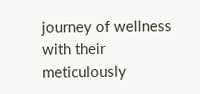journey of wellness with their meticulously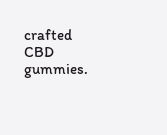crafted CBD gummies.